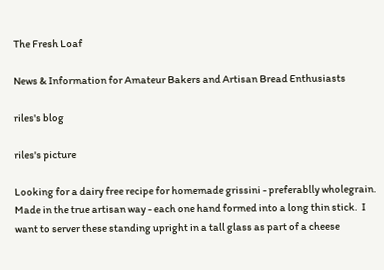The Fresh Loaf

News & Information for Amateur Bakers and Artisan Bread Enthusiasts

riles's blog

riles's picture

Looking for a dairy free recipe for homemade grissini - preferablly wholegrain.  Made in the true artisan way - each one hand formed into a long thin stick.  I want to server these standing upright in a tall glass as part of a cheese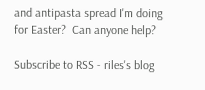and antipasta spread I'm doing for Easter?  Can anyone help?

Subscribe to RSS - riles's blog